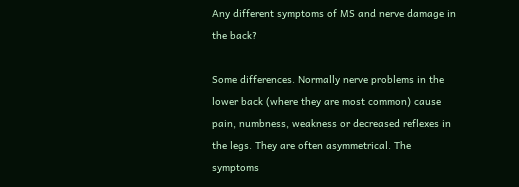Any different symptoms of MS and nerve damage in the back?

Some differences. Normally nerve problems in the lower back (where they are most common) cause pain, numbness, weakness or decreased reflexes in the legs. They are often asymmetrical. The symptoms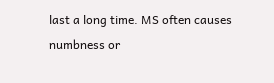last a long time. MS often causes numbness or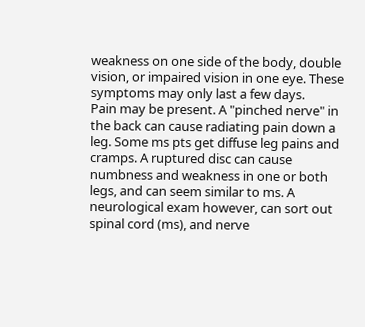weakness on one side of the body, double vision, or impaired vision in one eye. These symptoms may only last a few days.
Pain may be present. A "pinched nerve" in the back can cause radiating pain down a leg. Some ms pts get diffuse leg pains and cramps. A ruptured disc can cause numbness and weakness in one or both legs, and can seem similar to ms. A neurological exam however, can sort out spinal cord (ms), and nerve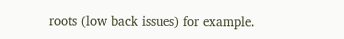roots (low back issues) for example.